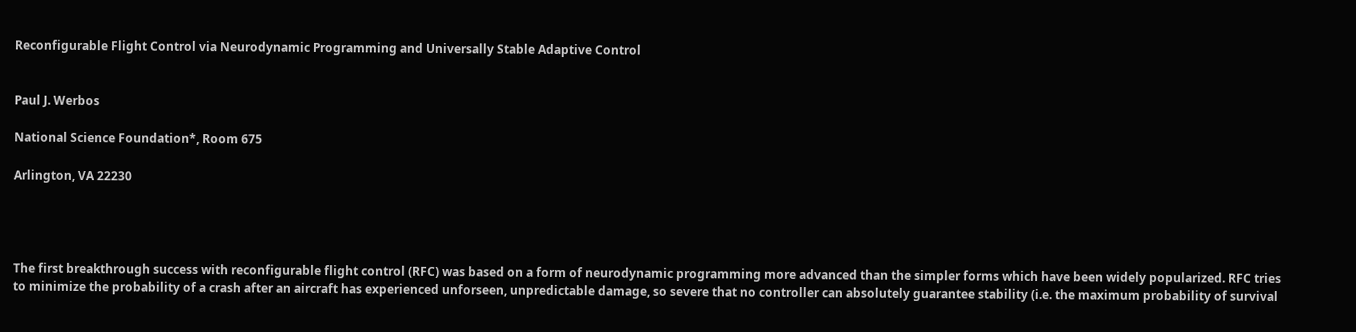Reconfigurable Flight Control via Neurodynamic Programming and Universally Stable Adaptive Control


Paul J. Werbos

National Science Foundation*, Room 675

Arlington, VA 22230




The first breakthrough success with reconfigurable flight control (RFC) was based on a form of neurodynamic programming more advanced than the simpler forms which have been widely popularized. RFC tries to minimize the probability of a crash after an aircraft has experienced unforseen, unpredictable damage, so severe that no controller can absolutely guarantee stability (i.e. the maximum probability of survival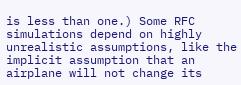is less than one.) Some RFC simulations depend on highly unrealistic assumptions, like the implicit assumption that an airplane will not change its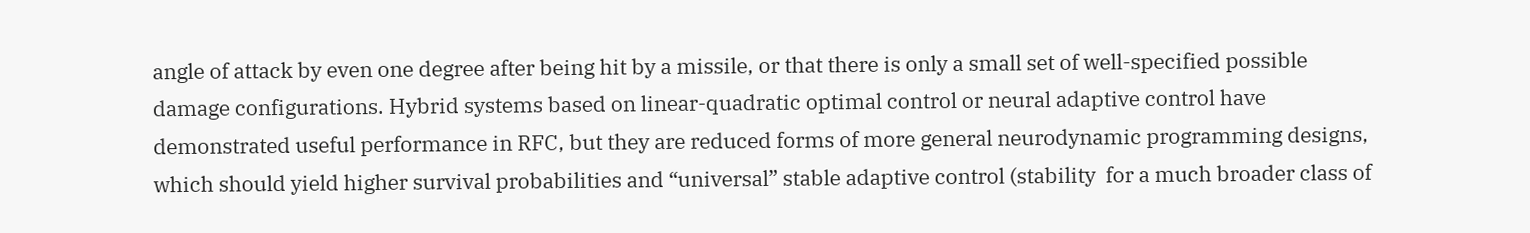angle of attack by even one degree after being hit by a missile, or that there is only a small set of well-specified possible damage configurations. Hybrid systems based on linear-quadratic optimal control or neural adaptive control have demonstrated useful performance in RFC, but they are reduced forms of more general neurodynamic programming designs, which should yield higher survival probabilities and “universal” stable adaptive control (stability  for a much broader class of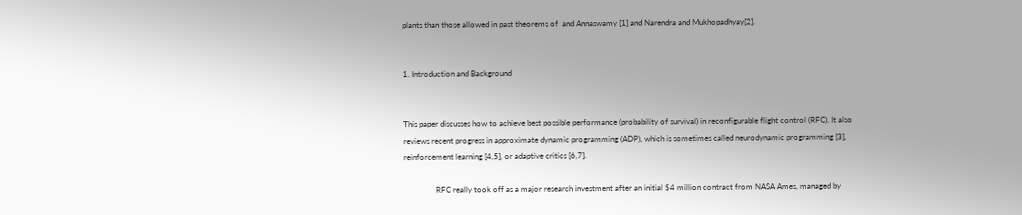plants than those allowed in past theorems of  and Annaswamy [1] and Narendra and Mukhopadhyay[2].


1. Introduction and Background


This paper discusses how to achieve best possible performance (probability of survival) in reconfigurable flight control (RFC). It also reviews recent progress in approximate dynamic programming (ADP), which is sometimes called neurodynamic programming [3], reinforcement learning [4,5], or adaptive critics [6,7].

                RFC really took off as a major research investment after an initial $4 million contract from NASA Ames, managed by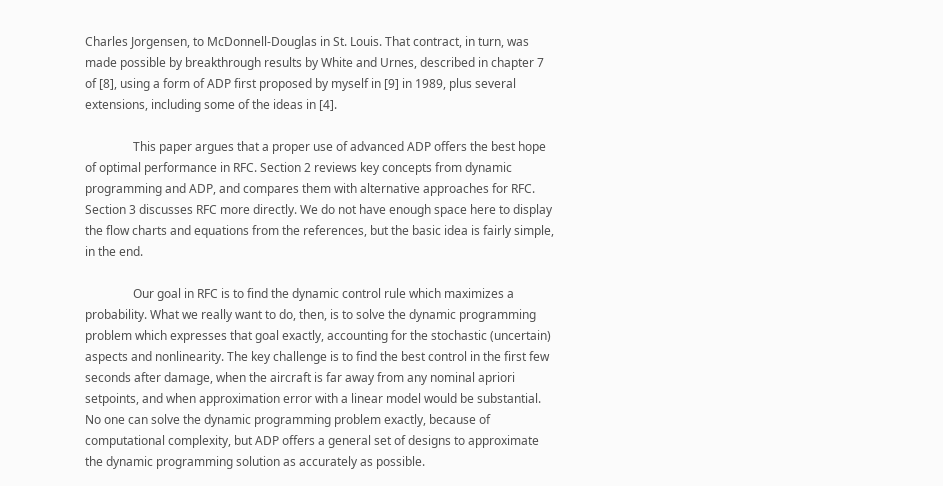Charles Jorgensen, to McDonnell-Douglas in St. Louis. That contract, in turn, was made possible by breakthrough results by White and Urnes, described in chapter 7 of [8], using a form of ADP first proposed by myself in [9] in 1989, plus several extensions, including some of the ideas in [4].

                This paper argues that a proper use of advanced ADP offers the best hope of optimal performance in RFC. Section 2 reviews key concepts from dynamic programming and ADP, and compares them with alternative approaches for RFC. Section 3 discusses RFC more directly. We do not have enough space here to display the flow charts and equations from the references, but the basic idea is fairly simple, in the end.

                Our goal in RFC is to find the dynamic control rule which maximizes a probability. What we really want to do, then, is to solve the dynamic programming problem which expresses that goal exactly, accounting for the stochastic (uncertain) aspects and nonlinearity. The key challenge is to find the best control in the first few seconds after damage, when the aircraft is far away from any nominal apriori setpoints, and when approximation error with a linear model would be substantial. No one can solve the dynamic programming problem exactly, because of computational complexity, but ADP offers a general set of designs to approximate the dynamic programming solution as accurately as possible.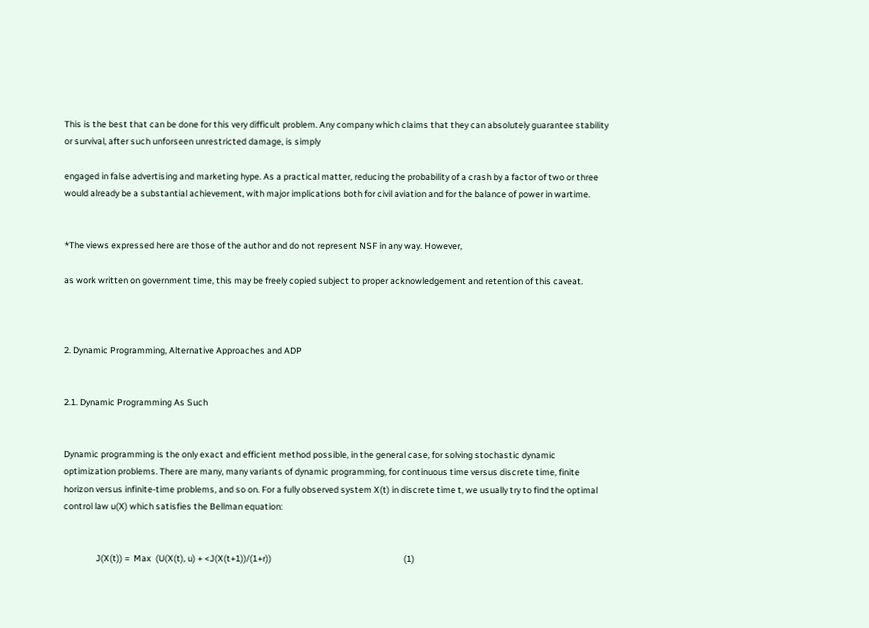This is the best that can be done for this very difficult problem. Any company which claims that they can absolutely guarantee stability or survival, after such unforseen unrestricted damage, is simply

engaged in false advertising and marketing hype. As a practical matter, reducing the probability of a crash by a factor of two or three would already be a substantial achievement, with major implications both for civil aviation and for the balance of power in wartime.


*The views expressed here are those of the author and do not represent NSF in any way. However,

as work written on government time, this may be freely copied subject to proper acknowledgement and retention of this caveat.



2. Dynamic Programming, Alternative Approaches and ADP


2.1. Dynamic Programming As Such


Dynamic programming is the only exact and efficient method possible, in the general case, for solving stochastic dynamic optimization problems. There are many, many variants of dynamic programming, for continuous time versus discrete time, finite horizon versus infinite-time problems, and so on. For a fully observed system X(t) in discrete time t, we usually try to find the optimal control law u(X) which satisfies the Bellman equation:


                J(X(t)) =  Max  (U(X(t), u) + <J(X(t+1))/(1+r))                                                                  (1)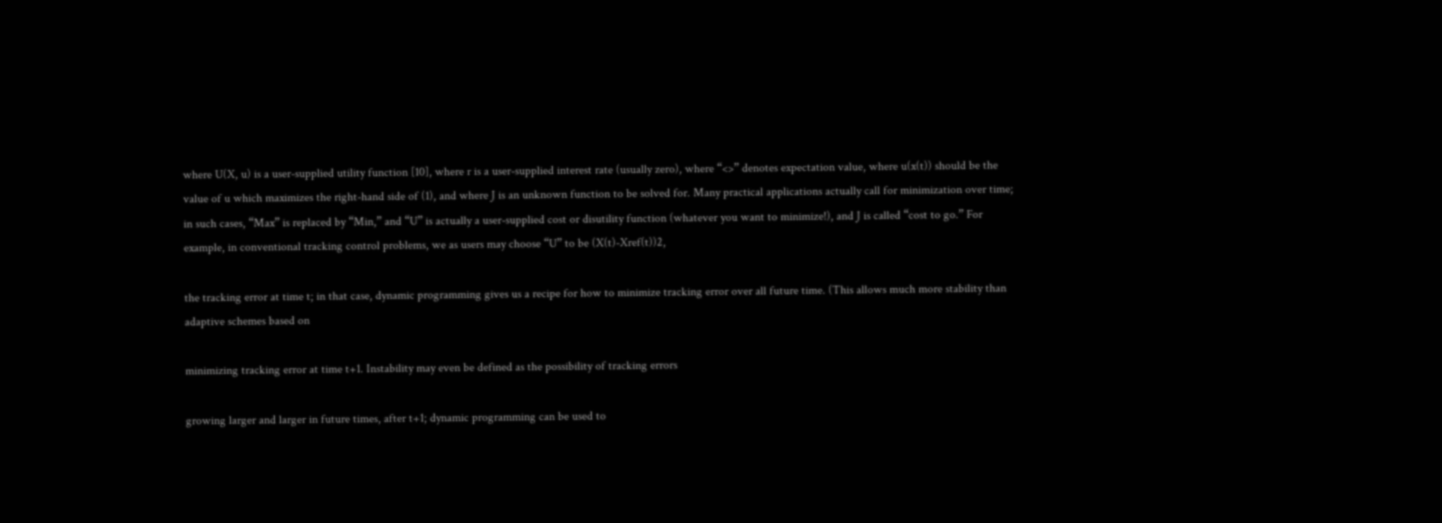where U(X, u) is a user-supplied utility function [10], where r is a user-supplied interest rate (usually zero), where “<>” denotes expectation value, where u(x(t)) should be the value of u which maximizes the right-hand side of (1), and where J is an unknown function to be solved for. Many practical applications actually call for minimization over time; in such cases, “Max” is replaced by “Min,” and “U” is actually a user-supplied cost or disutility function (whatever you want to minimize!), and J is called “cost to go.” For example, in conventional tracking control problems, we as users may choose “U” to be (X(t)-Xref(t))2,

the tracking error at time t; in that case, dynamic programming gives us a recipe for how to minimize tracking error over all future time. (This allows much more stability than adaptive schemes based on

minimizing tracking error at time t+1. Instability may even be defined as the possibility of tracking errors

growing larger and larger in future times, after t+1; dynamic programming can be used to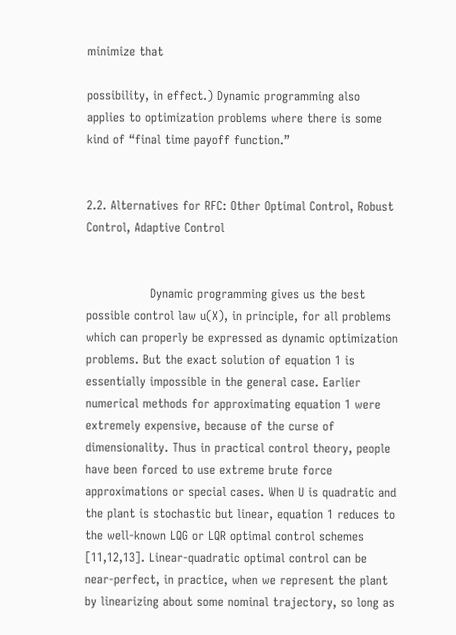minimize that

possibility, in effect.) Dynamic programming also applies to optimization problems where there is some kind of “final time payoff function.”


2.2. Alternatives for RFC: Other Optimal Control, Robust Control, Adaptive Control


                Dynamic programming gives us the best possible control law u(X), in principle, for all problems which can properly be expressed as dynamic optimization problems. But the exact solution of equation 1 is essentially impossible in the general case. Earlier numerical methods for approximating equation 1 were extremely expensive, because of the curse of dimensionality. Thus in practical control theory, people have been forced to use extreme brute force approximations or special cases. When U is quadratic and the plant is stochastic but linear, equation 1 reduces to the well-known LQG or LQR optimal control schemes [11,12,13]. Linear-quadratic optimal control can be near-perfect, in practice, when we represent the plant by linearizing about some nominal trajectory, so long as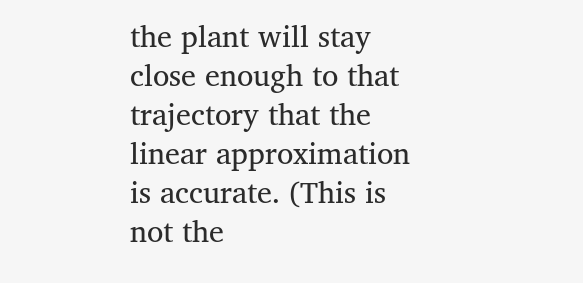the plant will stay close enough to that trajectory that the linear approximation is accurate. (This is not the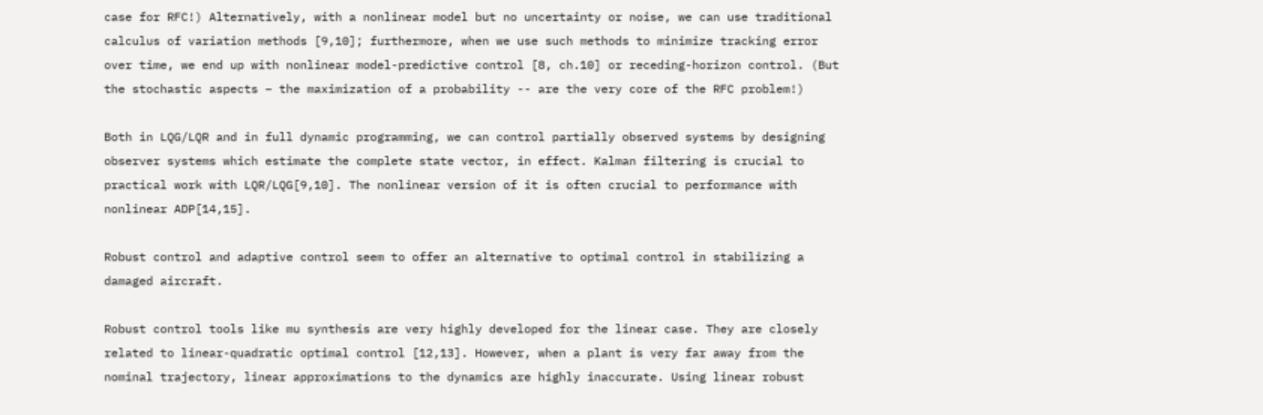case for RFC!) Alternatively, with a nonlinear model but no uncertainty or noise, we can use traditional calculus of variation methods [9,10]; furthermore, when we use such methods to minimize tracking error over time, we end up with nonlinear model-predictive control [8, ch.10] or receding-horizon control. (But the stochastic aspects – the maximization of a probability -- are the very core of the RFC problem!)

Both in LQG/LQR and in full dynamic programming, we can control partially observed systems by designing observer systems which estimate the complete state vector, in effect. Kalman filtering is crucial to practical work with LQR/LQG[9,10]. The nonlinear version of it is often crucial to performance with nonlinear ADP[14,15].

Robust control and adaptive control seem to offer an alternative to optimal control in stabilizing a damaged aircraft.

Robust control tools like mu synthesis are very highly developed for the linear case. They are closely related to linear-quadratic optimal control [12,13]. However, when a plant is very far away from the nominal trajectory, linear approximations to the dynamics are highly inaccurate. Using linear robust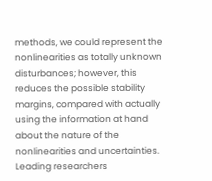methods, we could represent the nonlinearities as totally unknown disturbances; however, this reduces the possible stability margins, compared with actually using the information at hand about the nature of the nonlinearities and uncertainties. Leading researchers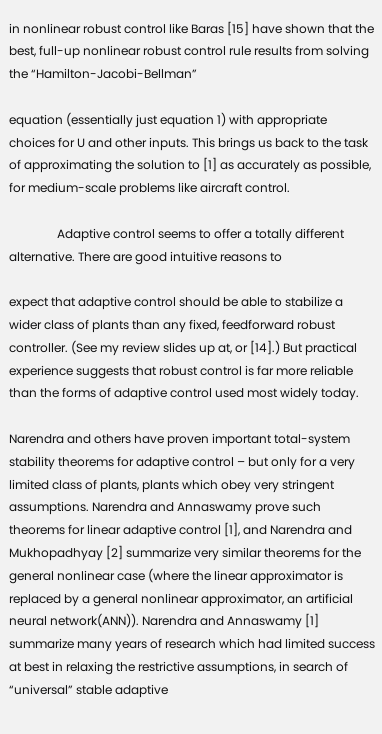in nonlinear robust control like Baras [15] have shown that the best, full-up nonlinear robust control rule results from solving the “Hamilton-Jacobi-Bellman”

equation (essentially just equation 1) with appropriate choices for U and other inputs. This brings us back to the task of approximating the solution to [1] as accurately as possible, for medium-scale problems like aircraft control.

                Adaptive control seems to offer a totally different alternative. There are good intuitive reasons to

expect that adaptive control should be able to stabilize a wider class of plants than any fixed, feedforward robust controller. (See my review slides up at, or [14].) But practical experience suggests that robust control is far more reliable than the forms of adaptive control used most widely today.

Narendra and others have proven important total-system stability theorems for adaptive control – but only for a very limited class of plants, plants which obey very stringent assumptions. Narendra and Annaswamy prove such theorems for linear adaptive control [1], and Narendra and Mukhopadhyay [2] summarize very similar theorems for the general nonlinear case (where the linear approximator is replaced by a general nonlinear approximator, an artificial neural network(ANN)). Narendra and Annaswamy [1] summarize many years of research which had limited success at best in relaxing the restrictive assumptions, in search of “universal” stable adaptive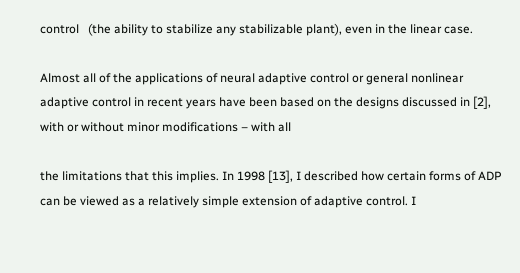control   (the ability to stabilize any stabilizable plant), even in the linear case.

Almost all of the applications of neural adaptive control or general nonlinear adaptive control in recent years have been based on the designs discussed in [2], with or without minor modifications – with all

the limitations that this implies. In 1998 [13], I described how certain forms of ADP can be viewed as a relatively simple extension of adaptive control. I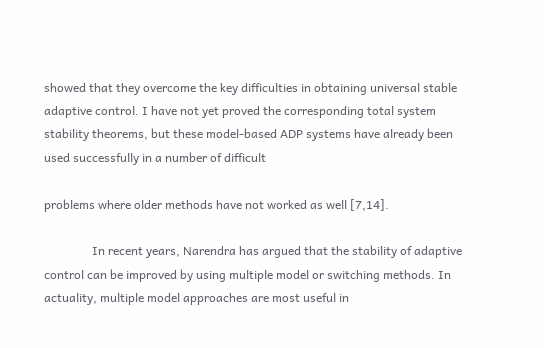showed that they overcome the key difficulties in obtaining universal stable adaptive control. I have not yet proved the corresponding total system stability theorems, but these model-based ADP systems have already been used successfully in a number of difficult

problems where older methods have not worked as well [7,14].

                In recent years, Narendra has argued that the stability of adaptive control can be improved by using multiple model or switching methods. In actuality, multiple model approaches are most useful in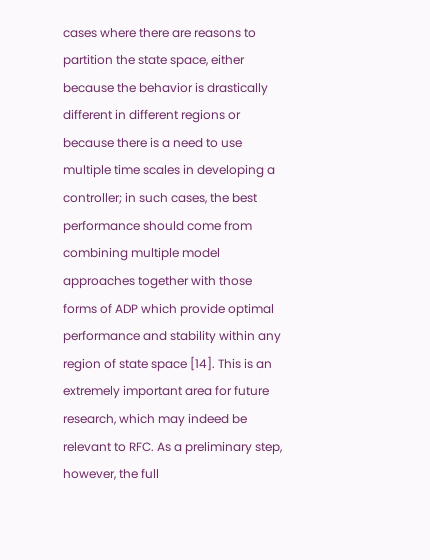cases where there are reasons to partition the state space, either because the behavior is drastically different in different regions or because there is a need to use multiple time scales in developing a controller; in such cases, the best performance should come from combining multiple model approaches together with those forms of ADP which provide optimal performance and stability within any region of state space [14]. This is an extremely important area for future research, which may indeed be relevant to RFC. As a preliminary step, however, the full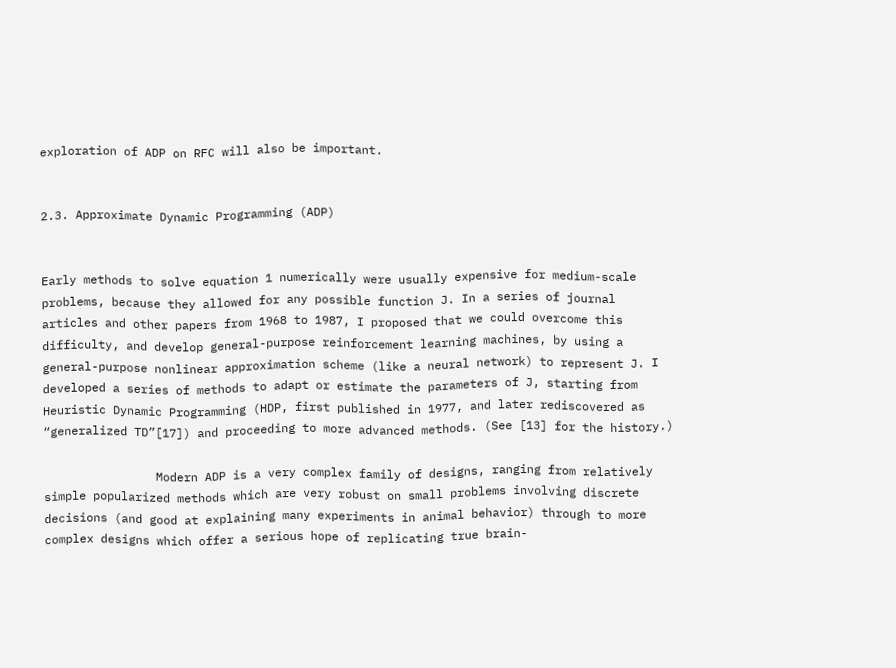exploration of ADP on RFC will also be important.


2.3. Approximate Dynamic Programming (ADP)


Early methods to solve equation 1 numerically were usually expensive for medium-scale problems, because they allowed for any possible function J. In a series of journal articles and other papers from 1968 to 1987, I proposed that we could overcome this difficulty, and develop general-purpose reinforcement learning machines, by using a general-purpose nonlinear approximation scheme (like a neural network) to represent J. I developed a series of methods to adapt or estimate the parameters of J, starting from Heuristic Dynamic Programming (HDP, first published in 1977, and later rediscovered as “generalized TD”[17]) and proceeding to more advanced methods. (See [13] for the history.)

                Modern ADP is a very complex family of designs, ranging from relatively simple popularized methods which are very robust on small problems involving discrete decisions (and good at explaining many experiments in animal behavior) through to more complex designs which offer a serious hope of replicating true brain-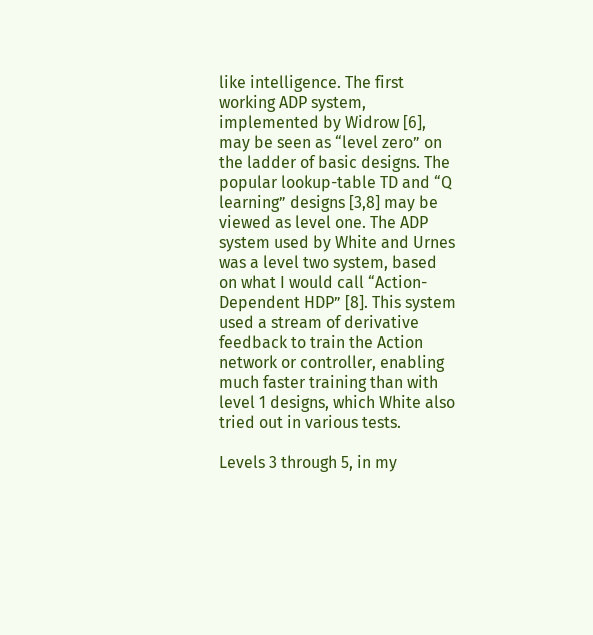like intelligence. The first working ADP system, implemented by Widrow [6], may be seen as “level zero” on the ladder of basic designs. The popular lookup-table TD and “Q learning” designs [3,8] may be viewed as level one. The ADP system used by White and Urnes was a level two system, based on what I would call “Action-Dependent HDP” [8]. This system used a stream of derivative feedback to train the Action network or controller, enabling much faster training than with level 1 designs, which White also tried out in various tests.

Levels 3 through 5, in my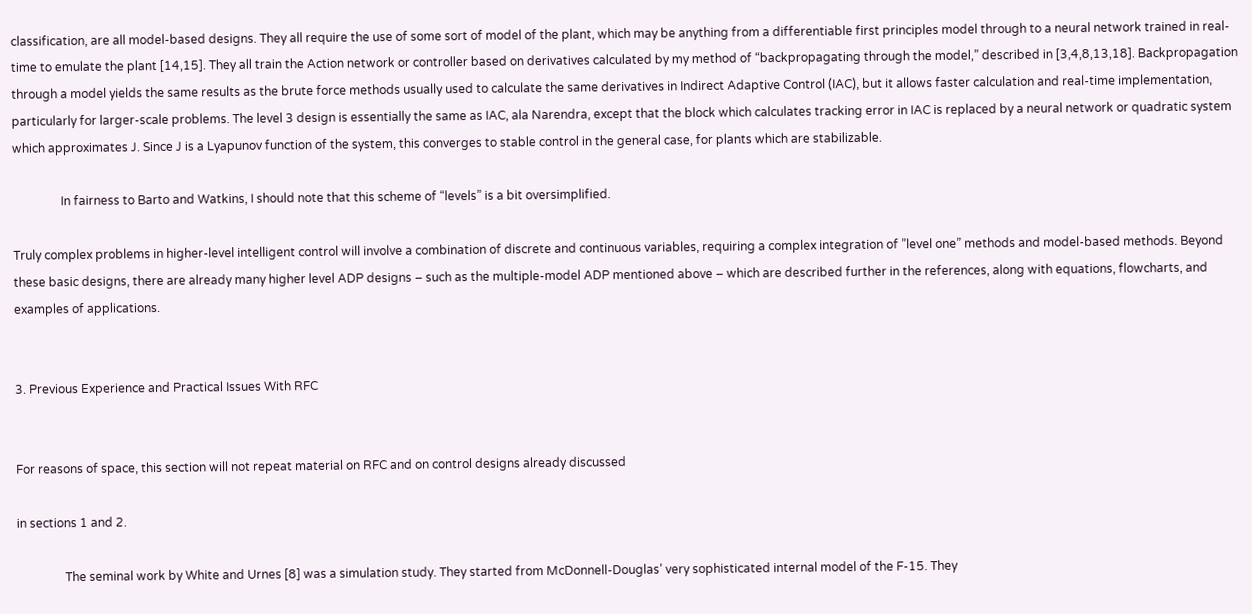classification, are all model-based designs. They all require the use of some sort of model of the plant, which may be anything from a differentiable first principles model through to a neural network trained in real-time to emulate the plant [14,15]. They all train the Action network or controller based on derivatives calculated by my method of “backpropagating through the model,” described in [3,4,8,13,18]. Backpropagation through a model yields the same results as the brute force methods usually used to calculate the same derivatives in Indirect Adaptive Control (IAC), but it allows faster calculation and real-time implementation, particularly for larger-scale problems. The level 3 design is essentially the same as IAC, ala Narendra, except that the block which calculates tracking error in IAC is replaced by a neural network or quadratic system which approximates J. Since J is a Lyapunov function of the system, this converges to stable control in the general case, for plants which are stabilizable.

                In fairness to Barto and Watkins, I should note that this scheme of “levels” is a bit oversimplified.

Truly complex problems in higher-level intelligent control will involve a combination of discrete and continuous variables, requiring a complex integration of ”level one” methods and model-based methods. Beyond these basic designs, there are already many higher level ADP designs – such as the multiple-model ADP mentioned above – which are described further in the references, along with equations, flowcharts, and examples of applications.


3. Previous Experience and Practical Issues With RFC


For reasons of space, this section will not repeat material on RFC and on control designs already discussed

in sections 1 and 2.

                The seminal work by White and Urnes [8] was a simulation study. They started from McDonnell-Douglas’ very sophisticated internal model of the F-15. They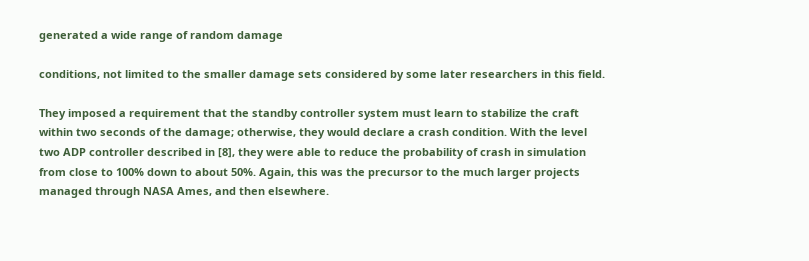generated a wide range of random damage

conditions, not limited to the smaller damage sets considered by some later researchers in this field.

They imposed a requirement that the standby controller system must learn to stabilize the craft within two seconds of the damage; otherwise, they would declare a crash condition. With the level two ADP controller described in [8], they were able to reduce the probability of crash in simulation from close to 100% down to about 50%. Again, this was the precursor to the much larger projects managed through NASA Ames, and then elsewhere.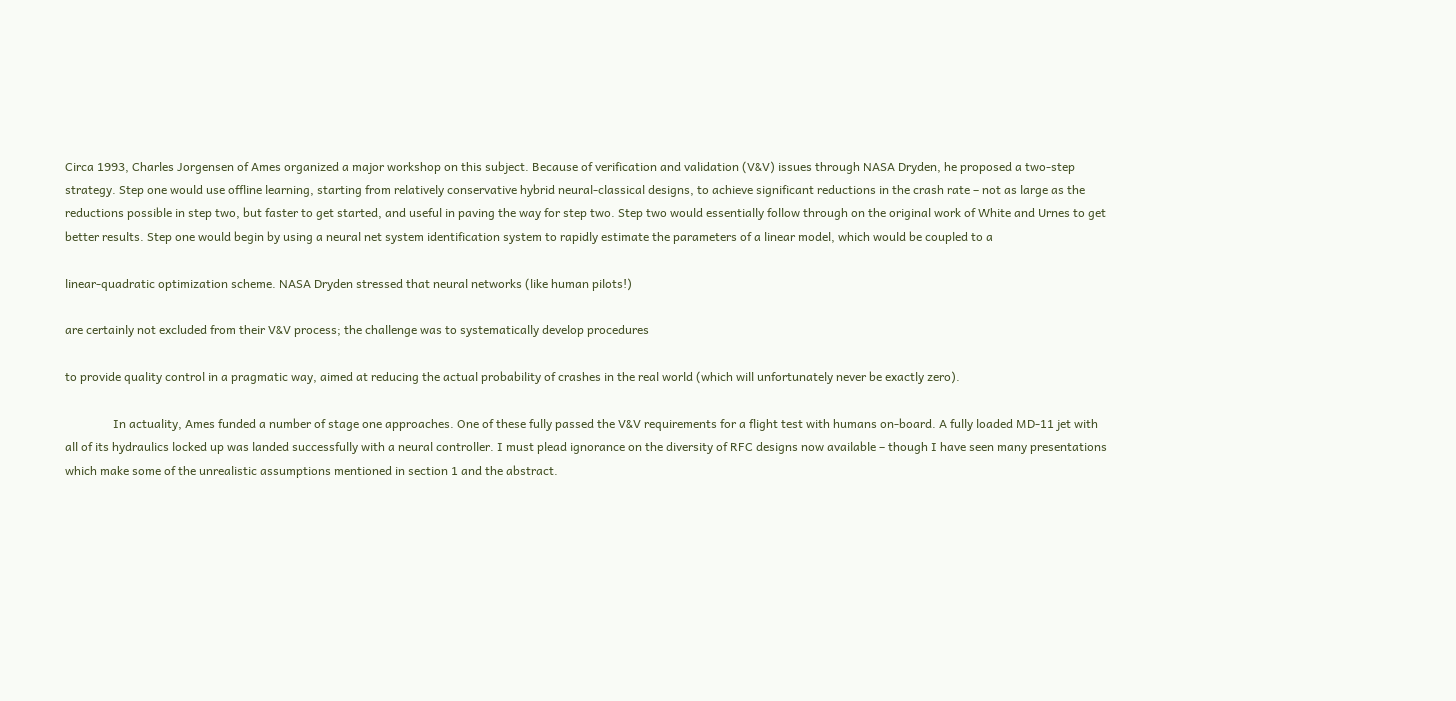Circa 1993, Charles Jorgensen of Ames organized a major workshop on this subject. Because of verification and validation (V&V) issues through NASA Dryden, he proposed a two-step strategy. Step one would use offline learning, starting from relatively conservative hybrid neural-classical designs, to achieve significant reductions in the crash rate – not as large as the reductions possible in step two, but faster to get started, and useful in paving the way for step two. Step two would essentially follow through on the original work of White and Urnes to get better results. Step one would begin by using a neural net system identification system to rapidly estimate the parameters of a linear model, which would be coupled to a

linear-quadratic optimization scheme. NASA Dryden stressed that neural networks (like human pilots!)

are certainly not excluded from their V&V process; the challenge was to systematically develop procedures

to provide quality control in a pragmatic way, aimed at reducing the actual probability of crashes in the real world (which will unfortunately never be exactly zero).

                In actuality, Ames funded a number of stage one approaches. One of these fully passed the V&V requirements for a flight test with humans on-board. A fully loaded MD-11 jet with all of its hydraulics locked up was landed successfully with a neural controller. I must plead ignorance on the diversity of RFC designs now available – though I have seen many presentations which make some of the unrealistic assumptions mentioned in section 1 and the abstract.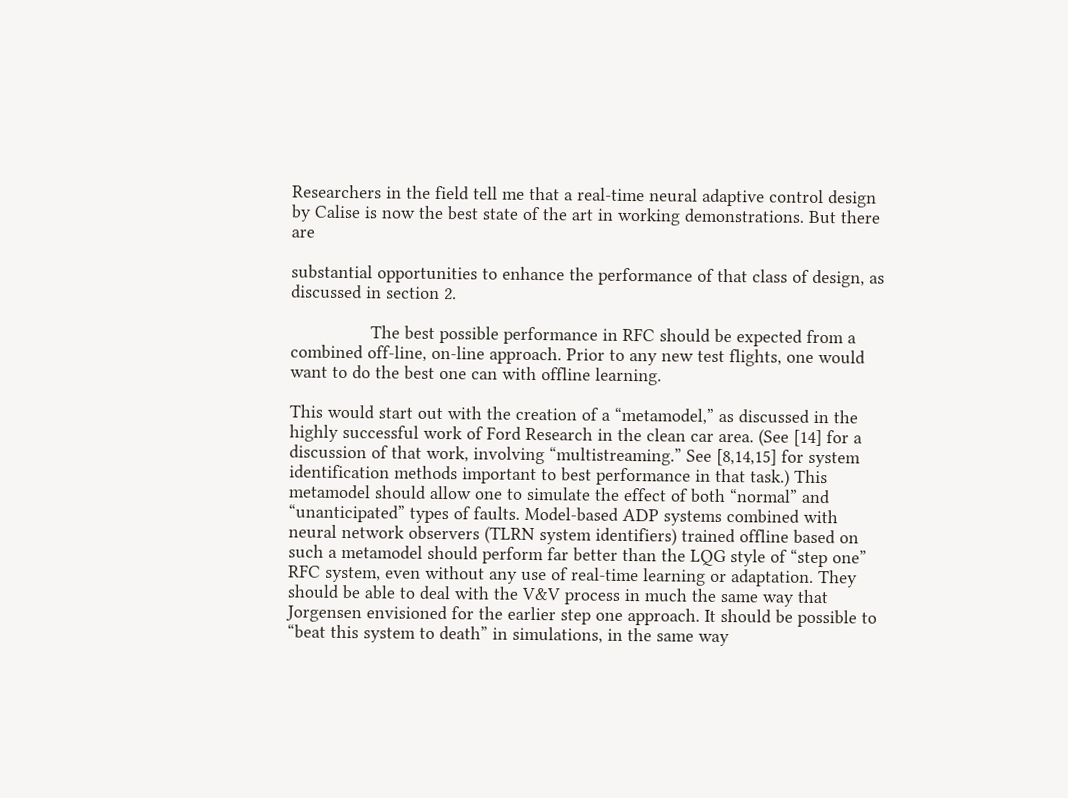Researchers in the field tell me that a real-time neural adaptive control design by Calise is now the best state of the art in working demonstrations. But there are

substantial opportunities to enhance the performance of that class of design, as discussed in section 2.

                The best possible performance in RFC should be expected from a combined off-line, on-line approach. Prior to any new test flights, one would want to do the best one can with offline learning.

This would start out with the creation of a “metamodel,” as discussed in the highly successful work of Ford Research in the clean car area. (See [14] for a discussion of that work, involving “multistreaming.” See [8,14,15] for system identification methods important to best performance in that task.) This metamodel should allow one to simulate the effect of both “normal” and “unanticipated” types of faults. Model-based ADP systems combined with neural network observers (TLRN system identifiers) trained offline based on such a metamodel should perform far better than the LQG style of “step one” RFC system, even without any use of real-time learning or adaptation. They should be able to deal with the V&V process in much the same way that Jorgensen envisioned for the earlier step one approach. It should be possible to “beat this system to death” in simulations, in the same way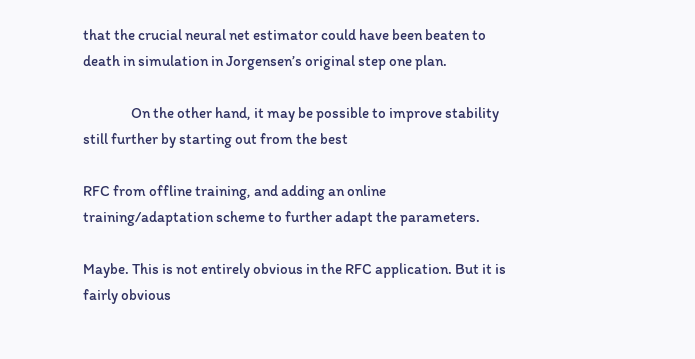that the crucial neural net estimator could have been beaten to death in simulation in Jorgensen’s original step one plan.

                On the other hand, it may be possible to improve stability still further by starting out from the best

RFC from offline training, and adding an online training/adaptation scheme to further adapt the parameters.

Maybe. This is not entirely obvious in the RFC application. But it is fairly obvious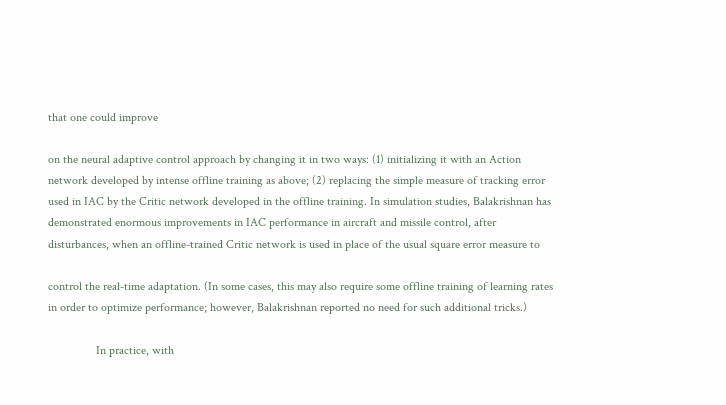that one could improve

on the neural adaptive control approach by changing it in two ways: (1) initializing it with an Action network developed by intense offline training as above; (2) replacing the simple measure of tracking error used in IAC by the Critic network developed in the offline training. In simulation studies, Balakrishnan has demonstrated enormous improvements in IAC performance in aircraft and missile control, after disturbances, when an offline-trained Critic network is used in place of the usual square error measure to

control the real-time adaptation. (In some cases, this may also require some offline training of learning rates in order to optimize performance; however, Balakrishnan reported no need for such additional tricks.)

                In practice, with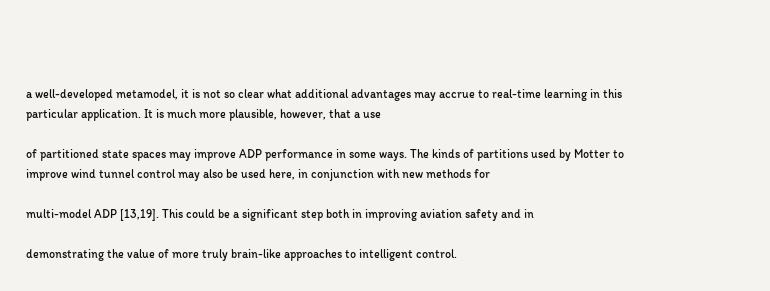a well-developed metamodel, it is not so clear what additional advantages may accrue to real-time learning in this particular application. It is much more plausible, however, that a use

of partitioned state spaces may improve ADP performance in some ways. The kinds of partitions used by Motter to improve wind tunnel control may also be used here, in conjunction with new methods for

multi-model ADP [13,19]. This could be a significant step both in improving aviation safety and in

demonstrating the value of more truly brain-like approaches to intelligent control.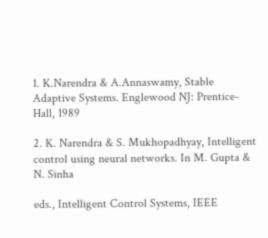1. K.Narendra & A.Annaswamy, Stable Adaptive Systems. Englewood NJ: Prentice-Hall, 1989

2. K. Narendra & S. Mukhopadhyay, Intelligent control using neural networks. In M. Gupta & N. Sinha

eds., Intelligent Control Systems, IEEE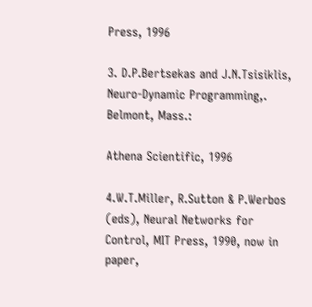Press, 1996

3. D.P.Bertsekas and J.N.Tsisiklis, Neuro-Dynamic Programming,. Belmont, Mass.:

Athena Scientific, 1996

4.W.T.Miller, R.Sutton & P.Werbos (eds), Neural Networks for Control, MIT Press, 1990, now in paper,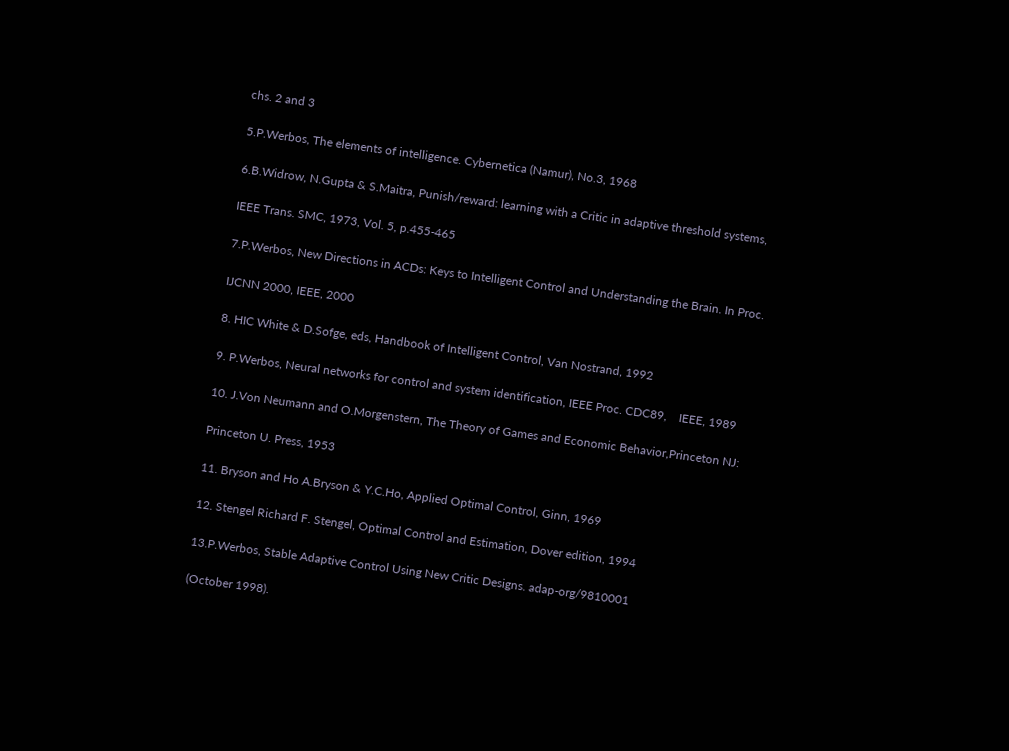chs. 2 and 3

5.P.Werbos, The elements of intelligence. Cybernetica (Namur), No.3, 1968

6.B.Widrow, N.Gupta & S.Maitra, Punish/reward: learning with a Critic in adaptive threshold systems,

IEEE Trans. SMC, 1973, Vol. 5, p.455-465

7.P.Werbos, New Directions in ACDs: Keys to Intelligent Control and Understanding the Brain. In Proc.

IJCNN 2000, IEEE, 2000

8. HIC White & D.Sofge, eds, Handbook of Intelligent Control, Van Nostrand, 1992

9. P.Werbos, Neural networks for control and system identification, IEEE Proc. CDC89,    IEEE, 1989

10. J.Von Neumann and O.Morgenstern, The Theory of Games and Economic Behavior,Princeton NJ:

Princeton U. Press, 1953

11. Bryson and Ho A.Bryson & Y.C.Ho, Applied Optimal Control, Ginn, 1969

12. Stengel Richard F. Stengel, Optimal Control and Estimation, Dover edition, 1994

13.P.Werbos, Stable Adaptive Control Using New Critic Designs. adap-org/9810001

(October 1998).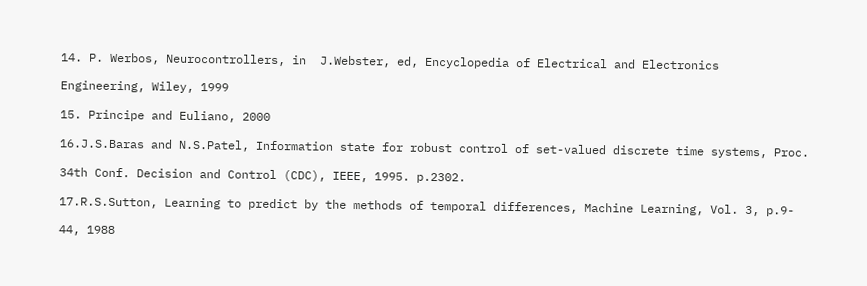14. P. Werbos, Neurocontrollers, in  J.Webster, ed, Encyclopedia of Electrical and Electronics

Engineering, Wiley, 1999

15. Principe and Euliano, 2000

16.J.S.Baras and N.S.Patel, Information state for robust control of set-valued discrete time systems, Proc.

34th Conf. Decision and Control (CDC), IEEE, 1995. p.2302.

17.R.S.Sutton, Learning to predict by the methods of temporal differences, Machine Learning, Vol. 3, p.9-

44, 1988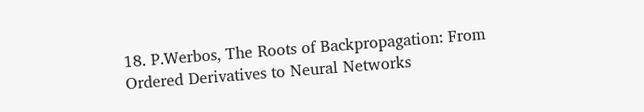18. P.Werbos, The Roots of Backpropagation: From Ordered Derivatives to Neural Networks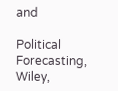and

Political Forecasting, Wiley,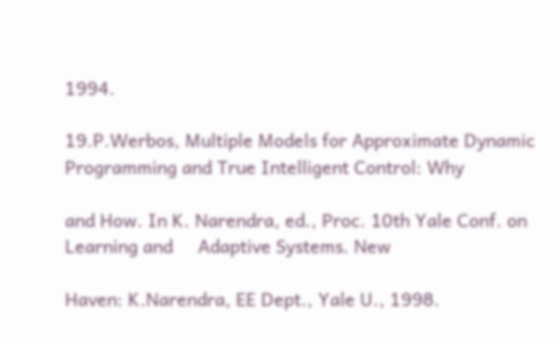1994.

19.P.Werbos, Multiple Models for Approximate Dynamic Programming and True Intelligent Control: Why

and How. In K. Narendra, ed., Proc. 10th Yale Conf. on Learning and     Adaptive Systems. New

Haven: K.Narendra, EE Dept., Yale U., 1998.